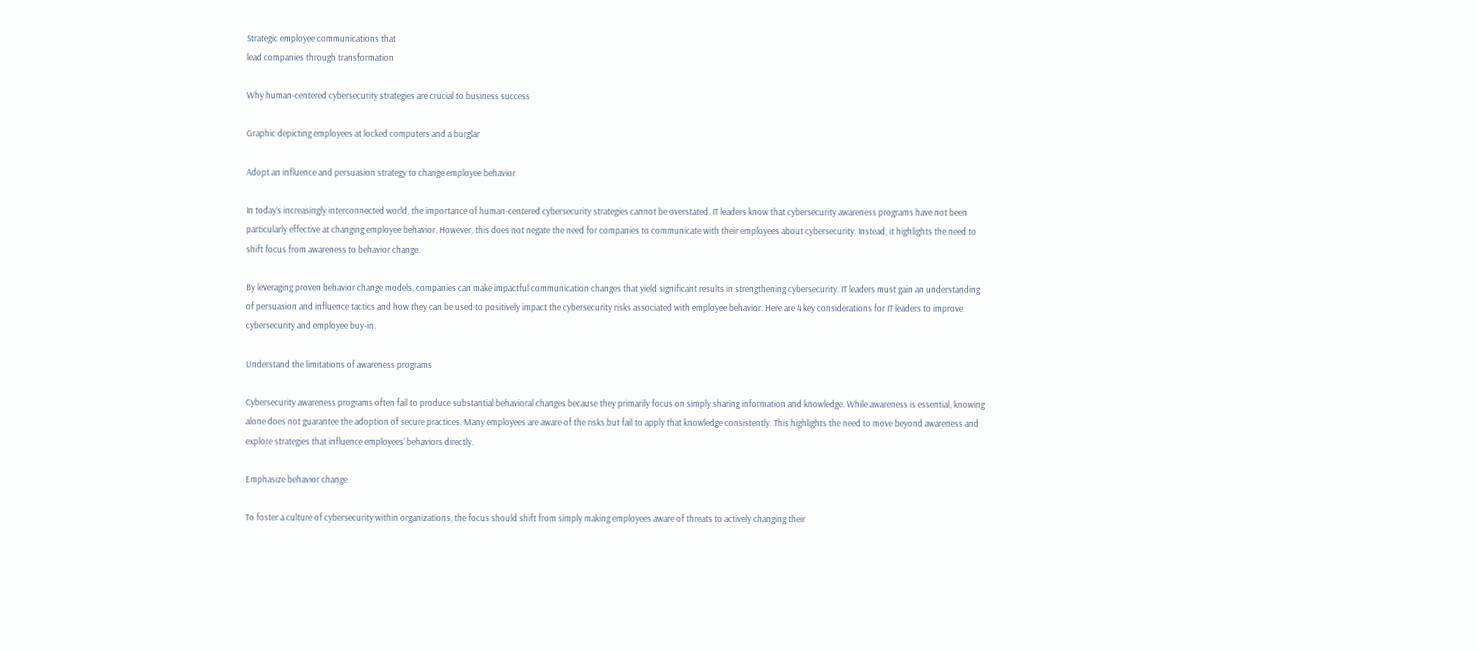Strategic employee communications that
lead companies through transformation

Why human-centered cybersecurity strategies are crucial to business success

Graphic depicting employees at locked computers and a burglar

Adopt an influence and persuasion strategy to change employee behavior

In today’s increasingly interconnected world, the importance of human-centered cybersecurity strategies cannot be overstated. IT leaders know that cybersecurity awareness programs have not been particularly effective at changing employee behavior. However, this does not negate the need for companies to communicate with their employees about cybersecurity. Instead, it highlights the need to shift focus from awareness to behavior change.

By leveraging proven behavior change models, companies can make impactful communication changes that yield significant results in strengthening cybersecurity. IT leaders must gain an understanding of persuasion and influence tactics and how they can be used to positively impact the cybersecurity risks associated with employee behavior. Here are 4 key considerations for IT leaders to improve cybersecurity and employee buy-in.

Understand the limitations of awareness programs

Cybersecurity awareness programs often fail to produce substantial behavioral changes because they primarily focus on simply sharing information and knowledge. While awareness is essential, knowing alone does not guarantee the adoption of secure practices. Many employees are aware of the risks but fail to apply that knowledge consistently. This highlights the need to move beyond awareness and explore strategies that influence employees’ behaviors directly.

Emphasize behavior change

To foster a culture of cybersecurity within organizations, the focus should shift from simply making employees aware of threats to actively changing their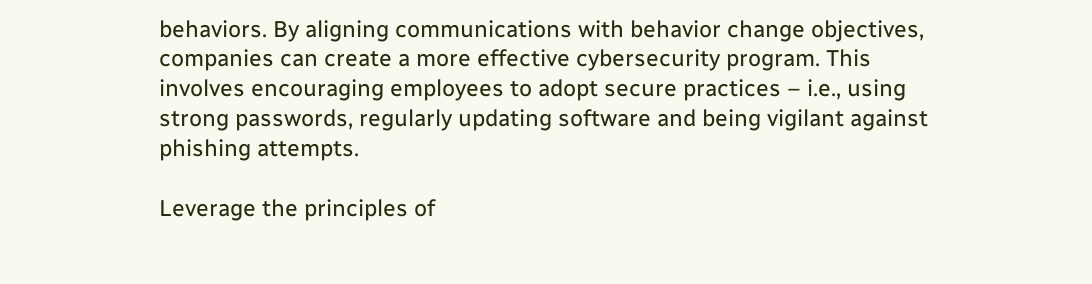behaviors. By aligning communications with behavior change objectives, companies can create a more effective cybersecurity program. This involves encouraging employees to adopt secure practices – i.e., using strong passwords, regularly updating software and being vigilant against phishing attempts.

Leverage the principles of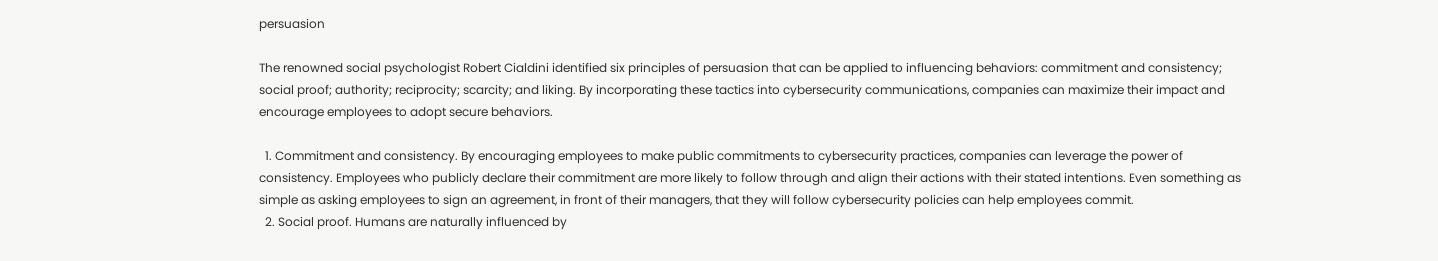persuasion

The renowned social psychologist Robert Cialdini identified six principles of persuasion that can be applied to influencing behaviors: commitment and consistency; social proof; authority; reciprocity; scarcity; and liking. By incorporating these tactics into cybersecurity communications, companies can maximize their impact and encourage employees to adopt secure behaviors.

  1. Commitment and consistency. By encouraging employees to make public commitments to cybersecurity practices, companies can leverage the power of consistency. Employees who publicly declare their commitment are more likely to follow through and align their actions with their stated intentions. Even something as simple as asking employees to sign an agreement, in front of their managers, that they will follow cybersecurity policies can help employees commit.
  2. Social proof. Humans are naturally influenced by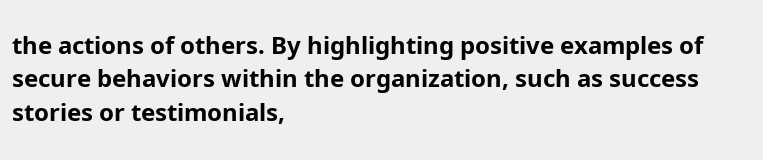the actions of others. By highlighting positive examples of secure behaviors within the organization, such as success stories or testimonials,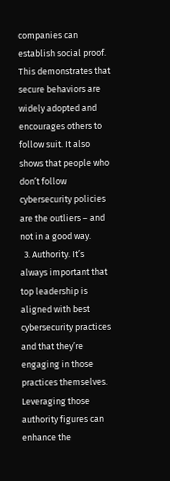companies can establish social proof. This demonstrates that secure behaviors are widely adopted and encourages others to follow suit. It also shows that people who don’t follow cybersecurity policies are the outliers – and not in a good way.
  3. Authority. It’s always important that top leadership is aligned with best cybersecurity practices and that they’re engaging in those practices themselves. Leveraging those authority figures can enhance the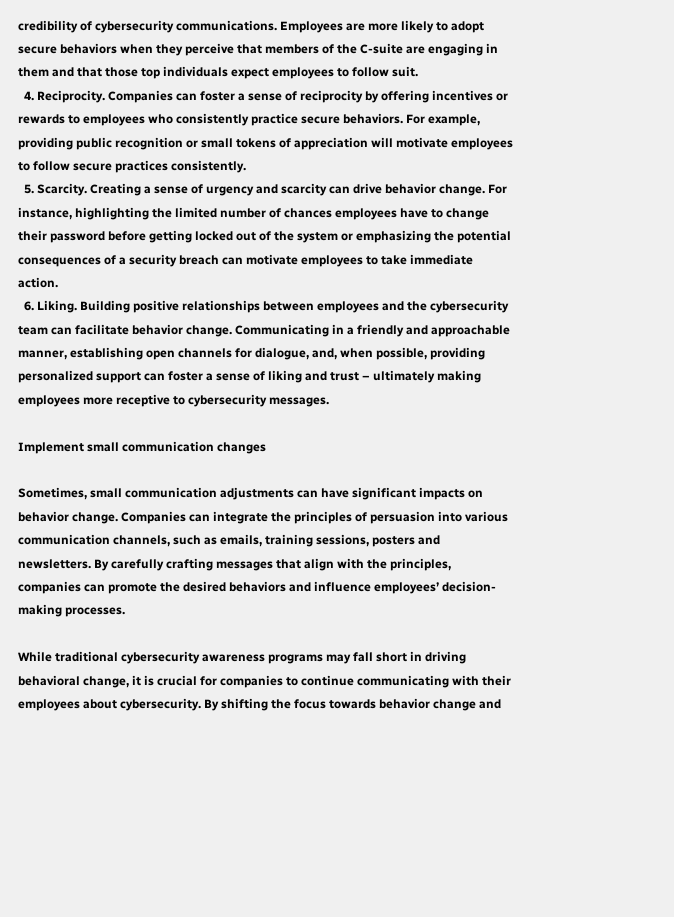credibility of cybersecurity communications. Employees are more likely to adopt secure behaviors when they perceive that members of the C-suite are engaging in them and that those top individuals expect employees to follow suit.
  4. Reciprocity. Companies can foster a sense of reciprocity by offering incentives or rewards to employees who consistently practice secure behaviors. For example, providing public recognition or small tokens of appreciation will motivate employees to follow secure practices consistently.
  5. Scarcity. Creating a sense of urgency and scarcity can drive behavior change. For instance, highlighting the limited number of chances employees have to change their password before getting locked out of the system or emphasizing the potential consequences of a security breach can motivate employees to take immediate action.
  6. Liking. Building positive relationships between employees and the cybersecurity team can facilitate behavior change. Communicating in a friendly and approachable manner, establishing open channels for dialogue, and, when possible, providing personalized support can foster a sense of liking and trust – ultimately making employees more receptive to cybersecurity messages.

Implement small communication changes

Sometimes, small communication adjustments can have significant impacts on behavior change. Companies can integrate the principles of persuasion into various communication channels, such as emails, training sessions, posters and newsletters. By carefully crafting messages that align with the principles, companies can promote the desired behaviors and influence employees’ decision-making processes.

While traditional cybersecurity awareness programs may fall short in driving behavioral change, it is crucial for companies to continue communicating with their employees about cybersecurity. By shifting the focus towards behavior change and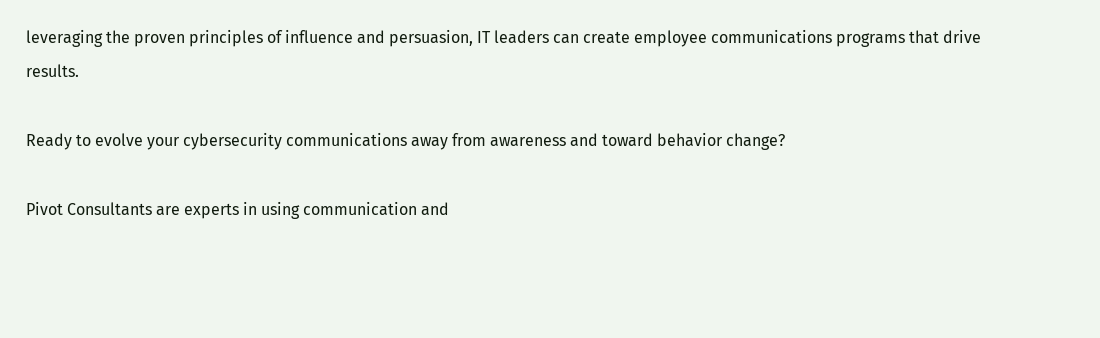leveraging the proven principles of influence and persuasion, IT leaders can create employee communications programs that drive results.

Ready to evolve your cybersecurity communications away from awareness and toward behavior change?

Pivot Consultants are experts in using communication and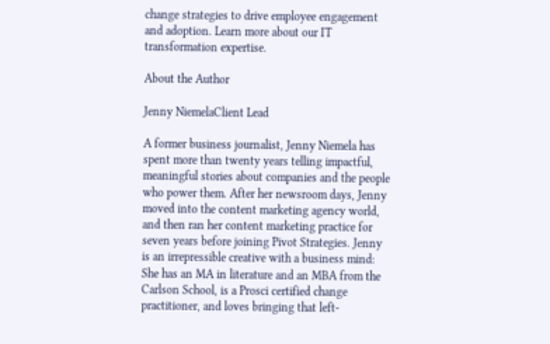change strategies to drive employee engagement and adoption. Learn more about our IT transformation expertise.

About the Author

Jenny NiemelaClient Lead

A former business journalist, Jenny Niemela has spent more than twenty years telling impactful, meaningful stories about companies and the people who power them. After her newsroom days, Jenny moved into the content marketing agency world, and then ran her content marketing practice for seven years before joining Pivot Strategies. Jenny is an irrepressible creative with a business mind: She has an MA in literature and an MBA from the Carlson School, is a Prosci certified change practitioner, and loves bringing that left-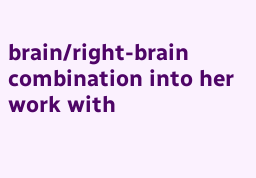brain/right-brain combination into her work with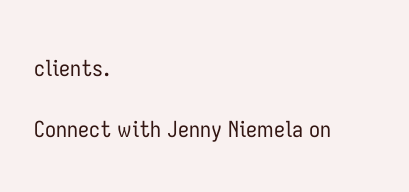clients.

Connect with Jenny Niemela on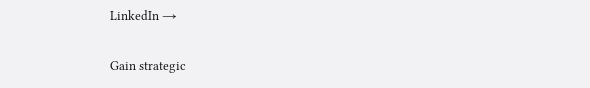LinkedIn →

Gain strategic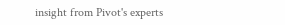insight from Pivot's experts